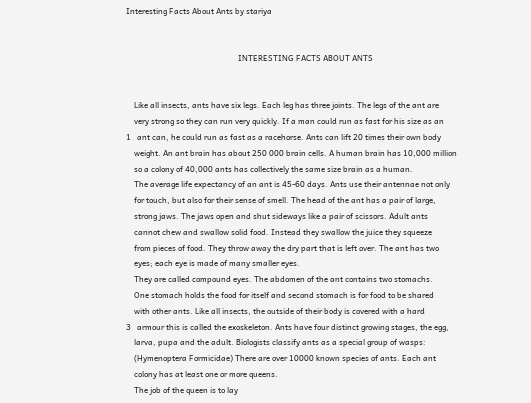Interesting Facts About Ants by stariya


                                                        INTERESTING FACTS ABOUT ANTS


    Like all insects, ants have six legs. Each leg has three joints. The legs of the ant are
    very strong so they can run very quickly. If a man could run as fast for his size as an
1   ant can, he could run as fast as a racehorse. Ants can lift 20 times their own body
    weight. An ant brain has about 250 000 brain cells. A human brain has 10,000 million
    so a colony of 40,000 ants has collectively the same size brain as a human.
    The average life expectancy of an ant is 45-60 days. Ants use their antennae not only
    for touch, but also for their sense of smell. The head of the ant has a pair of large,
    strong jaws. The jaws open and shut sideways like a pair of scissors. Adult ants
    cannot chew and swallow solid food. Instead they swallow the juice they squeeze
    from pieces of food. They throw away the dry part that is left over. The ant has two
    eyes; each eye is made of many smaller eyes.
    They are called compound eyes. The abdomen of the ant contains two stomachs.
    One stomach holds the food for itself and second stomach is for food to be shared
    with other ants. Like all insects, the outside of their body is covered with a hard
3   armour this is called the exoskeleton. Ants have four distinct growing stages, the egg,
    larva, pupa and the adult. Biologists classify ants as a special group of wasps:
    (Hymenoptera Formicidae) There are over 10000 known species of ants. Each ant
    colony has at least one or more queens.
    The job of the queen is to lay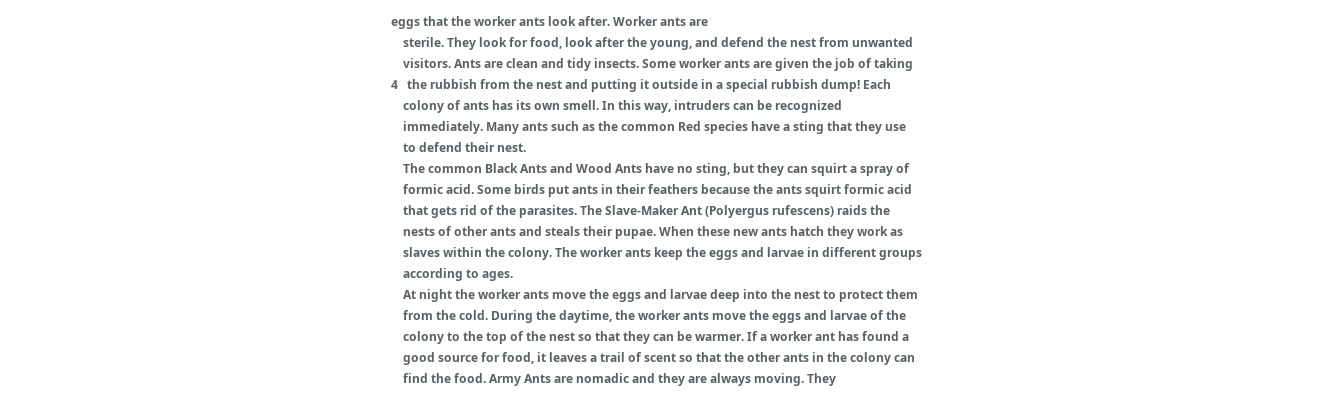eggs that the worker ants look after. Worker ants are
    sterile. They look for food, look after the young, and defend the nest from unwanted
    visitors. Ants are clean and tidy insects. Some worker ants are given the job of taking
4   the rubbish from the nest and putting it outside in a special rubbish dump! Each
    colony of ants has its own smell. In this way, intruders can be recognized
    immediately. Many ants such as the common Red species have a sting that they use
    to defend their nest.
    The common Black Ants and Wood Ants have no sting, but they can squirt a spray of
    formic acid. Some birds put ants in their feathers because the ants squirt formic acid
    that gets rid of the parasites. The Slave-Maker Ant (Polyergus rufescens) raids the
    nests of other ants and steals their pupae. When these new ants hatch they work as
    slaves within the colony. The worker ants keep the eggs and larvae in different groups
    according to ages.
    At night the worker ants move the eggs and larvae deep into the nest to protect them
    from the cold. During the daytime, the worker ants move the eggs and larvae of the
    colony to the top of the nest so that they can be warmer. If a worker ant has found a
    good source for food, it leaves a trail of scent so that the other ants in the colony can
    find the food. Army Ants are nomadic and they are always moving. They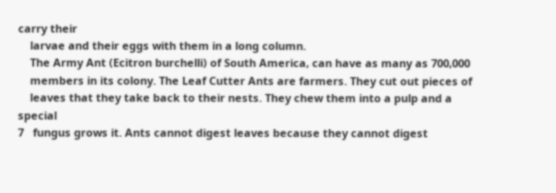carry their
    larvae and their eggs with them in a long column.
    The Army Ant (Ecitron burchelli) of South America, can have as many as 700,000
    members in its colony. The Leaf Cutter Ants are farmers. They cut out pieces of
    leaves that they take back to their nests. They chew them into a pulp and a special
7   fungus grows it. Ants cannot digest leaves because they cannot digest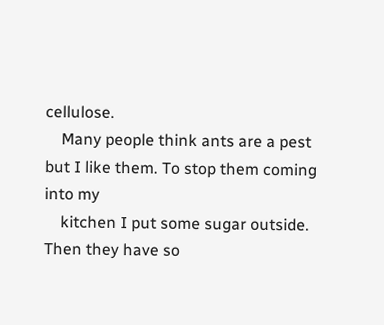cellulose.
    Many people think ants are a pest but I like them. To stop them coming into my
    kitchen I put some sugar outside. Then they have so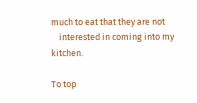much to eat that they are not
    interested in coming into my kitchen.

To top